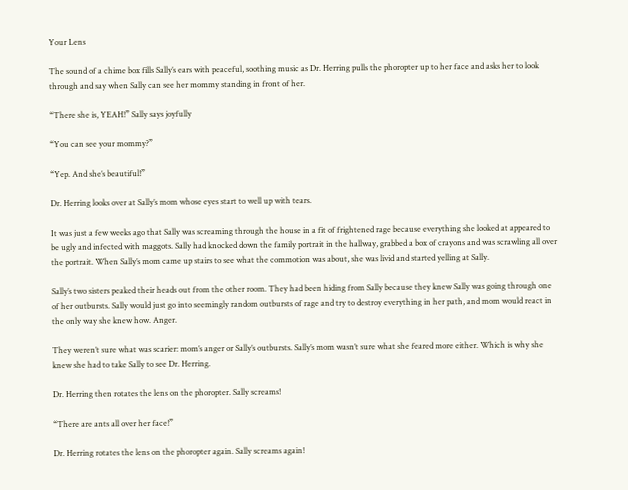Your Lens

The sound of a chime box fills Sally’s ears with peaceful, soothing music as Dr. Herring pulls the phoropter up to her face and asks her to look through and say when Sally can see her mommy standing in front of her.

“There she is, YEAH!” Sally says joyfully

“You can see your mommy?”

“Yep. And she’s beautiful!”

Dr. Herring looks over at Sally’s mom whose eyes start to well up with tears.

It was just a few weeks ago that Sally was screaming through the house in a fit of frightened rage because everything she looked at appeared to be ugly and infected with maggots. Sally had knocked down the family portrait in the hallway, grabbed a box of crayons and was scrawling all over the portrait. When Sally’s mom came up stairs to see what the commotion was about, she was livid and started yelling at Sally.

Sally’s two sisters peaked their heads out from the other room. They had been hiding from Sally because they knew Sally was going through one of her outbursts. Sally would just go into seemingly random outbursts of rage and try to destroy everything in her path, and mom would react in the only way she knew how. Anger.

They weren’t sure what was scarier: mom’s anger or Sally’s outbursts. Sally’s mom wasn’t sure what she feared more either. Which is why she knew she had to take Sally to see Dr. Herring.

Dr. Herring then rotates the lens on the phoropter. Sally screams!

“There are ants all over her face!”

Dr. Herring rotates the lens on the phoropter again. Sally screams again!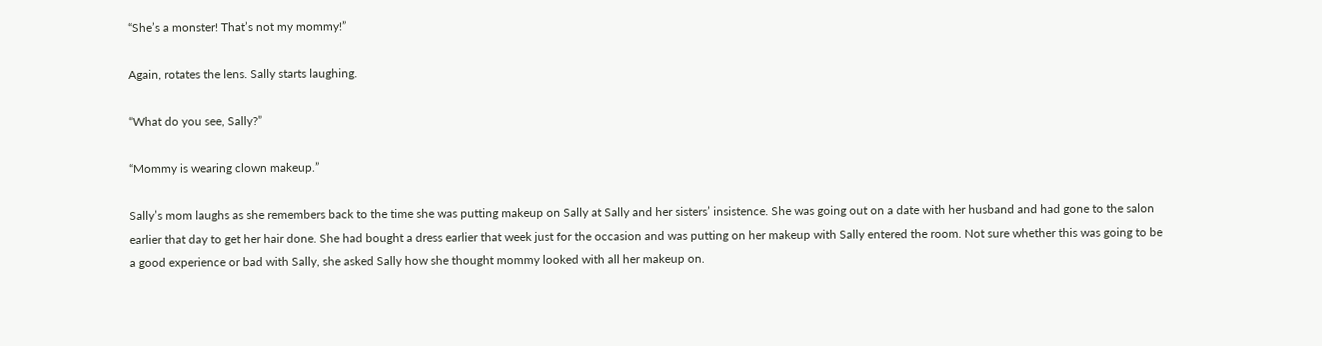“She’s a monster! That’s not my mommy!”

Again, rotates the lens. Sally starts laughing.

“What do you see, Sally?”

“Mommy is wearing clown makeup.”

Sally’s mom laughs as she remembers back to the time she was putting makeup on Sally at Sally and her sisters’ insistence. She was going out on a date with her husband and had gone to the salon earlier that day to get her hair done. She had bought a dress earlier that week just for the occasion and was putting on her makeup with Sally entered the room. Not sure whether this was going to be a good experience or bad with Sally, she asked Sally how she thought mommy looked with all her makeup on.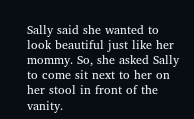Sally said she wanted to look beautiful just like her mommy. So, she asked Sally to come sit next to her on her stool in front of the vanity.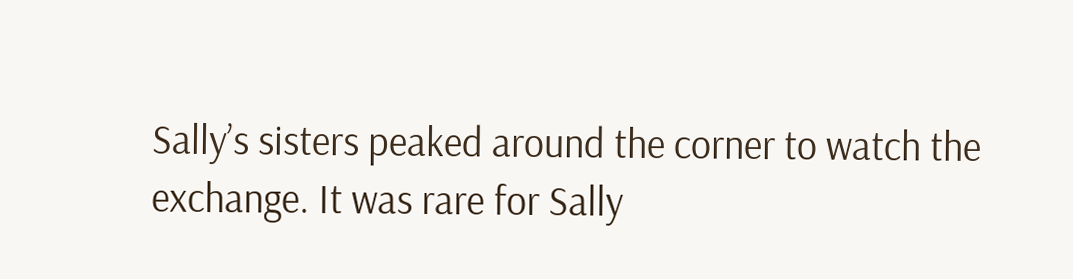Sally’s sisters peaked around the corner to watch the exchange. It was rare for Sally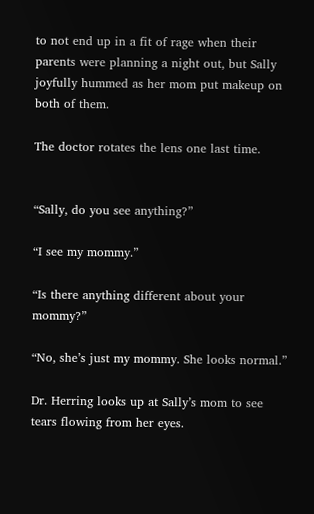to not end up in a fit of rage when their parents were planning a night out, but Sally joyfully hummed as her mom put makeup on both of them.

The doctor rotates the lens one last time.


“Sally, do you see anything?”

“I see my mommy.”

“Is there anything different about your mommy?”

“No, she’s just my mommy. She looks normal.”

Dr. Herring looks up at Sally’s mom to see tears flowing from her eyes.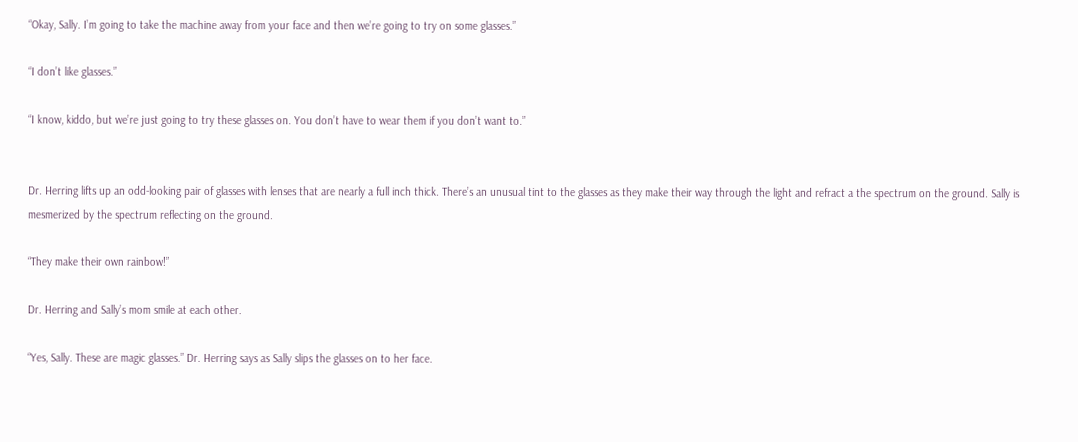“Okay, Sally. I’m going to take the machine away from your face and then we’re going to try on some glasses.”

“I don’t like glasses.”

“I know, kiddo, but we’re just going to try these glasses on. You don’t have to wear them if you don’t want to.”


Dr. Herring lifts up an odd-looking pair of glasses with lenses that are nearly a full inch thick. There’s an unusual tint to the glasses as they make their way through the light and refract a the spectrum on the ground. Sally is mesmerized by the spectrum reflecting on the ground.

“They make their own rainbow!”

Dr. Herring and Sally’s mom smile at each other.

“Yes, Sally. These are magic glasses.” Dr. Herring says as Sally slips the glasses on to her face.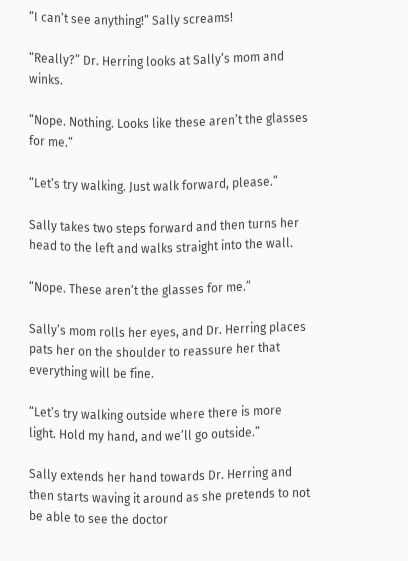“I can’t see anything!” Sally screams!

“Really?” Dr. Herring looks at Sally’s mom and winks.

“Nope. Nothing. Looks like these aren’t the glasses for me.”

“Let’s try walking. Just walk forward, please.”

Sally takes two steps forward and then turns her head to the left and walks straight into the wall.

“Nope. These aren’t the glasses for me.”

Sally’s mom rolls her eyes, and Dr. Herring places pats her on the shoulder to reassure her that everything will be fine.

“Let’s try walking outside where there is more light. Hold my hand, and we’ll go outside.”

Sally extends her hand towards Dr. Herring and then starts waving it around as she pretends to not be able to see the doctor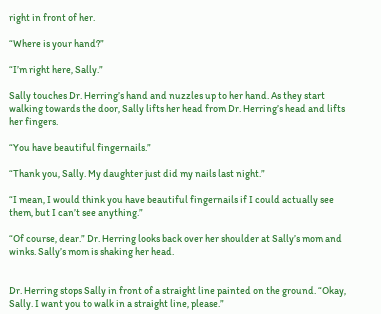right in front of her.

“Where is your hand?”

“I’m right here, Sally.”

Sally touches Dr. Herring’s hand and nuzzles up to her hand. As they start walking towards the door, Sally lifts her head from Dr. Herring’s head and lifts her fingers.

“You have beautiful fingernails.”

“Thank you, Sally. My daughter just did my nails last night.”

“I mean, I would think you have beautiful fingernails if I could actually see them, but I can’t see anything.”

“Of course, dear.” Dr. Herring looks back over her shoulder at Sally’s mom and winks. Sally’s mom is shaking her head.


Dr. Herring stops Sally in front of a straight line painted on the ground. “Okay, Sally. I want you to walk in a straight line, please.”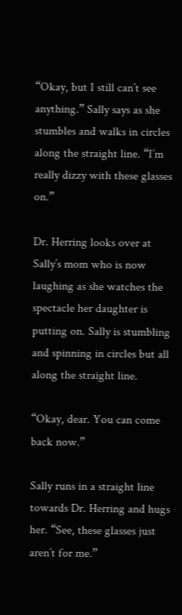“Okay, but I still can’t see anything.” Sally says as she stumbles and walks in circles along the straight line. “I’m really dizzy with these glasses on.”

Dr. Herring looks over at Sally’s mom who is now laughing as she watches the spectacle her daughter is putting on. Sally is stumbling and spinning in circles but all along the straight line.

“Okay, dear. You can come back now.”

Sally runs in a straight line towards Dr. Herring and hugs her. “See, these glasses just aren’t for me.”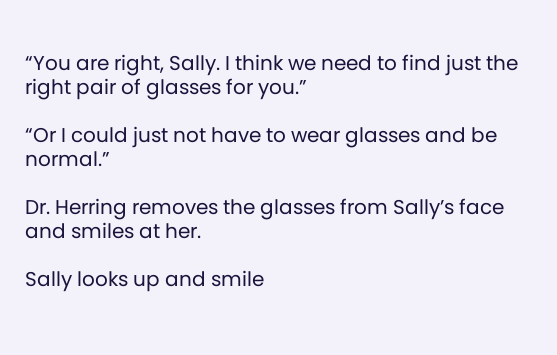“You are right, Sally. I think we need to find just the right pair of glasses for you.”

“Or I could just not have to wear glasses and be normal.”

Dr. Herring removes the glasses from Sally’s face and smiles at her.

Sally looks up and smile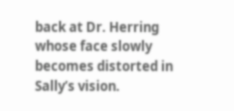back at Dr. Herring whose face slowly becomes distorted in Sally’s vision.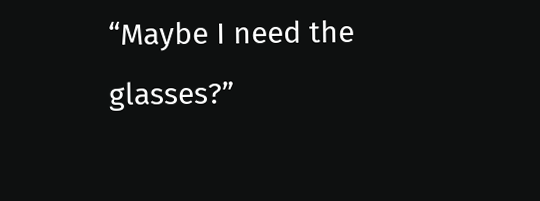“Maybe I need the glasses?”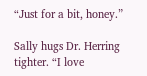“Just for a bit, honey.”

Sally hugs Dr. Herring tighter. “I love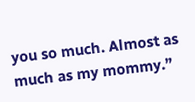you so much. Almost as much as my mommy.”